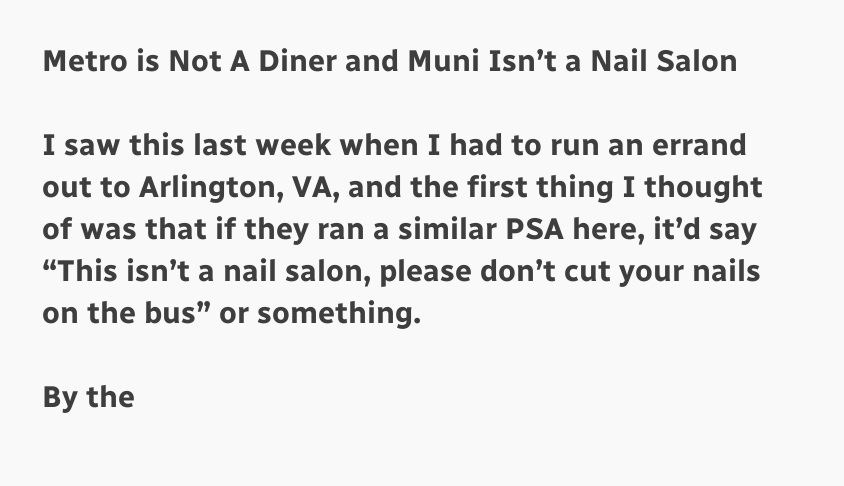Metro is Not A Diner and Muni Isn’t a Nail Salon

I saw this last week when I had to run an errand out to Arlington, VA, and the first thing I thought of was that if they ran a similar PSA here, it’d say “This isn’t a nail salon, please don’t cut your nails on the bus” or something.

By the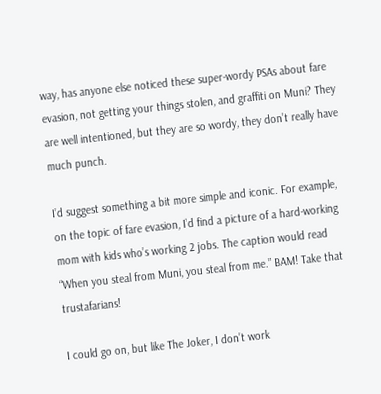way, has anyone else noticed these super-wordy PSAs about fare evasion, not getting your things stolen, and graffiti on Muni? They are well intentioned, but they are so wordy, they don’t really have much punch.

I’d suggest something a bit more simple and iconic. For example, on the topic of fare evasion, I’d find a picture of a hard-working mom with kids who’s working 2 jobs. The caption would read “When you steal from Muni, you steal from me.” BAM! Take that trustafarians!

I could go on, but like The Joker, I don’t work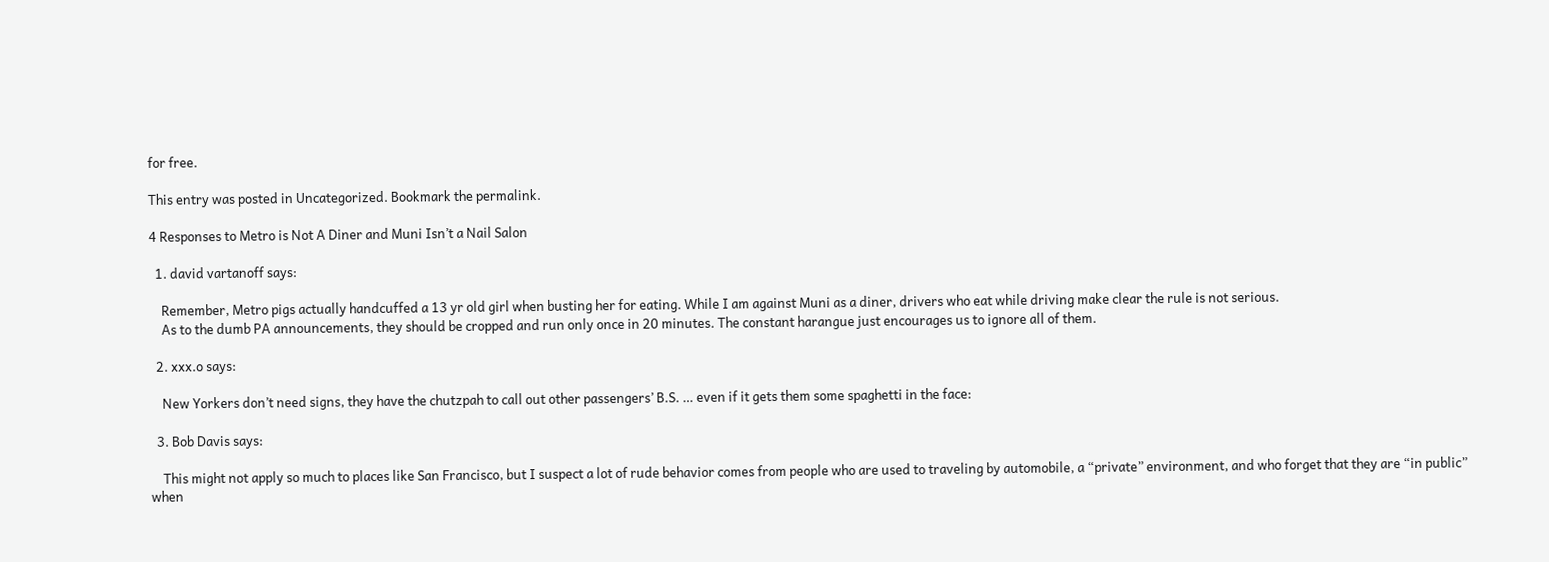for free.

This entry was posted in Uncategorized. Bookmark the permalink.

4 Responses to Metro is Not A Diner and Muni Isn’t a Nail Salon

  1. david vartanoff says:

    Remember, Metro pigs actually handcuffed a 13 yr old girl when busting her for eating. While I am against Muni as a diner, drivers who eat while driving make clear the rule is not serious.
    As to the dumb PA announcements, they should be cropped and run only once in 20 minutes. The constant harangue just encourages us to ignore all of them.

  2. xxx.o says:

    New Yorkers don’t need signs, they have the chutzpah to call out other passengers’ B.S. … even if it gets them some spaghetti in the face:

  3. Bob Davis says:

    This might not apply so much to places like San Francisco, but I suspect a lot of rude behavior comes from people who are used to traveling by automobile, a “private” environment, and who forget that they are “in public” when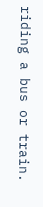riding a bus or train.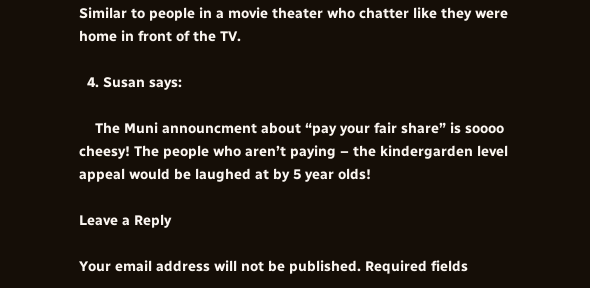Similar to people in a movie theater who chatter like they were home in front of the TV.

  4. Susan says:

    The Muni announcment about “pay your fair share” is soooo cheesy! The people who aren’t paying – the kindergarden level appeal would be laughed at by 5 year olds!

Leave a Reply

Your email address will not be published. Required fields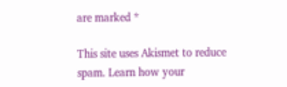are marked *

This site uses Akismet to reduce spam. Learn how your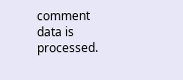comment data is processed.